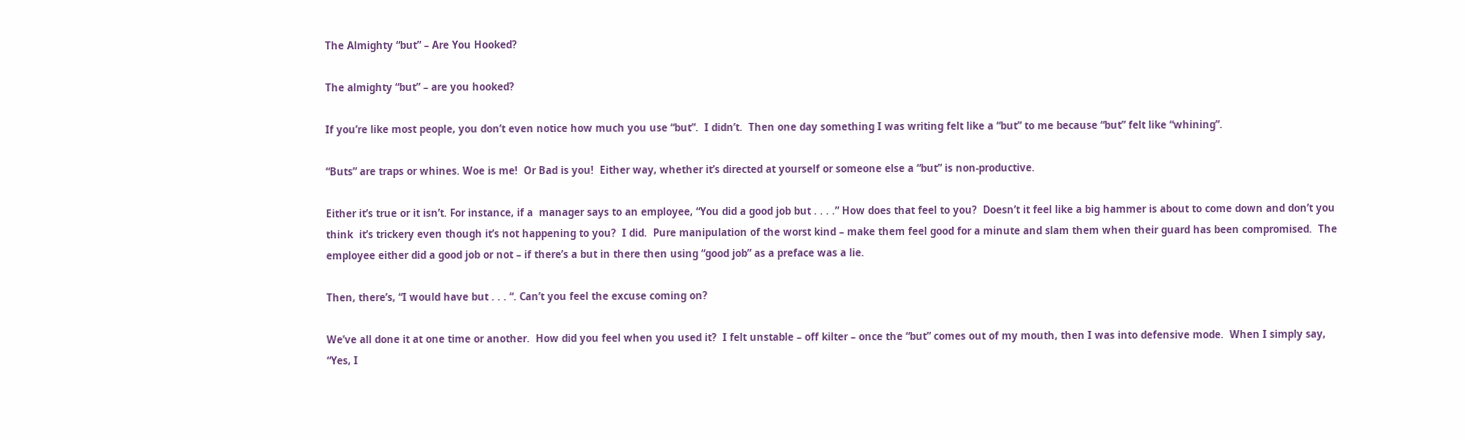The Almighty “but” – Are You Hooked?

The almighty “but” – are you hooked?

If you’re like most people, you don’t even notice how much you use “but”.  I didn’t.  Then one day something I was writing felt like a “but” to me because “but” felt like “whining”.

“Buts” are traps or whines. Woe is me!  Or Bad is you!  Either way, whether it’s directed at yourself or someone else a “but” is non-productive.

Either it’s true or it isn’t. For instance, if a  manager says to an employee, “You did a good job but . . . .” How does that feel to you?  Doesn’t it feel like a big hammer is about to come down and don’t you think  it’s trickery even though it’s not happening to you?  I did.  Pure manipulation of the worst kind – make them feel good for a minute and slam them when their guard has been compromised.  The employee either did a good job or not – if there’s a but in there then using “good job” as a preface was a lie.

Then, there’s, “I would have but . . . “. Can’t you feel the excuse coming on?

We’ve all done it at one time or another.  How did you feel when you used it?  I felt unstable – off kilter – once the “but” comes out of my mouth, then I was into defensive mode.  When I simply say, “Yes, I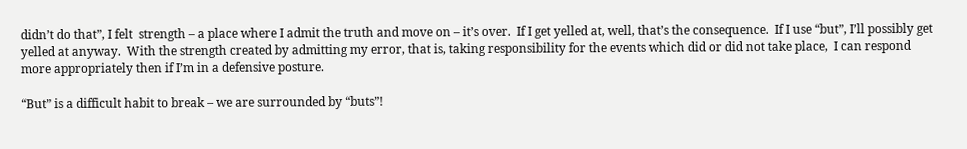didn’t do that”, I felt  strength – a place where I admit the truth and move on – it’s over.  If I get yelled at, well, that’s the consequence.  If I use “but”, I’ll possibly get yelled at anyway.  With the strength created by admitting my error, that is, taking responsibility for the events which did or did not take place,  I can respond more appropriately then if I’m in a defensive posture.

“But” is a difficult habit to break – we are surrounded by “buts”!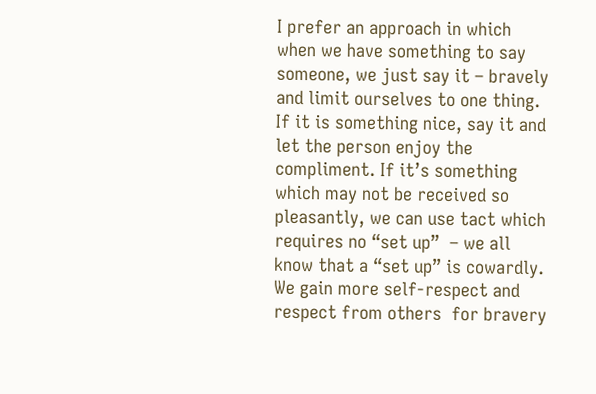I prefer an approach in which when we have something to say someone, we just say it – bravely and limit ourselves to one thing.  If it is something nice, say it and let the person enjoy the compliment. If it’s something which may not be received so pleasantly, we can use tact which requires no “set up”  – we all know that a “set up” is cowardly.  We gain more self-respect and respect from others  for bravery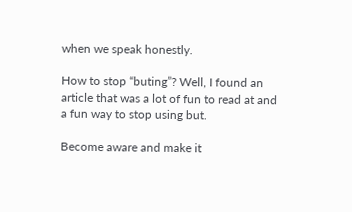when we speak honestly.

How to stop “buting”? Well, I found an article that was a lot of fun to read at and a fun way to stop using but.

Become aware and make it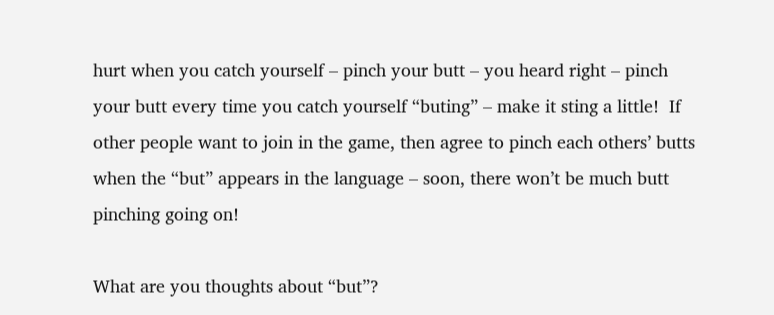hurt when you catch yourself – pinch your butt – you heard right – pinch your butt every time you catch yourself “buting” – make it sting a little!  If other people want to join in the game, then agree to pinch each others’ butts when the “but” appears in the language – soon, there won’t be much butt pinching going on!

What are you thoughts about “but”?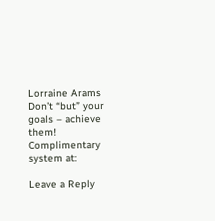Lorraine Arams
Don’t “but” your goals – achieve them!
Complimentary system at:

Leave a Reply